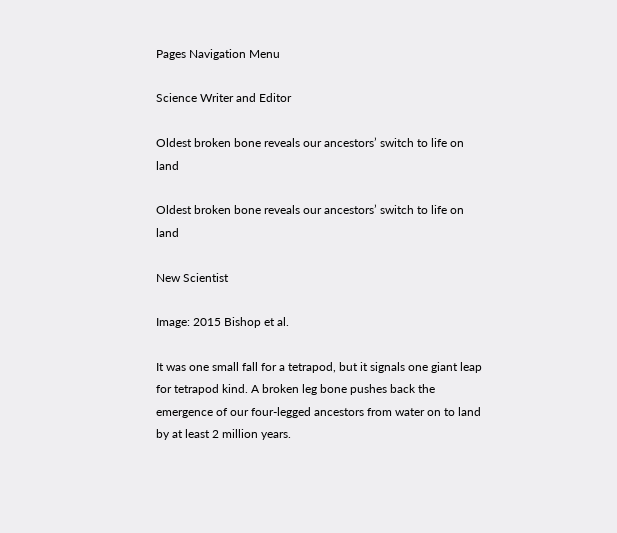Pages Navigation Menu

Science Writer and Editor

Oldest broken bone reveals our ancestors’ switch to life on land

Oldest broken bone reveals our ancestors’ switch to life on land

New Scientist

Image: 2015 Bishop et al.

It was one small fall for a tetrapod, but it signals one giant leap for tetrapod kind. A broken leg bone pushes back the emergence of our four-legged ancestors from water on to land by at least 2 million years.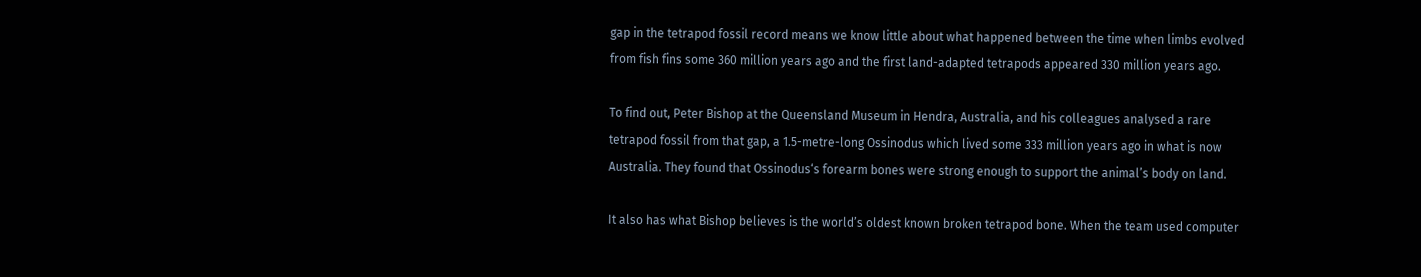gap in the tetrapod fossil record means we know little about what happened between the time when limbs evolved from fish fins some 360 million years ago and the first land-adapted tetrapods appeared 330 million years ago.

To find out, Peter Bishop at the Queensland Museum in Hendra, Australia, and his colleagues analysed a rare tetrapod fossil from that gap, a 1.5-metre-long Ossinodus which lived some 333 million years ago in what is now Australia. They found that Ossinodus‘s forearm bones were strong enough to support the animal’s body on land.

It also has what Bishop believes is the world’s oldest known broken tetrapod bone. When the team used computer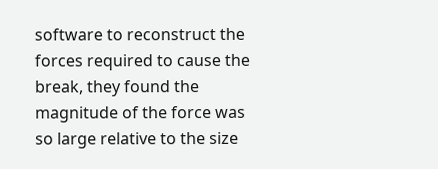software to reconstruct the forces required to cause the break, they found the magnitude of the force was so large relative to the size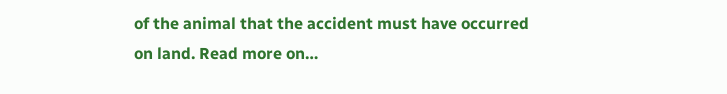of the animal that the accident must have occurred on land. Read more on…